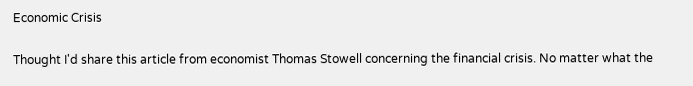Economic Crisis

Thought I'd share this article from economist Thomas Stowell concerning the financial crisis. No matter what the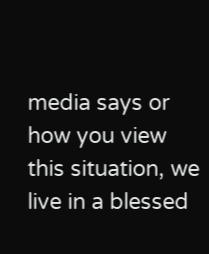media says or how you view this situation, we live in a blessed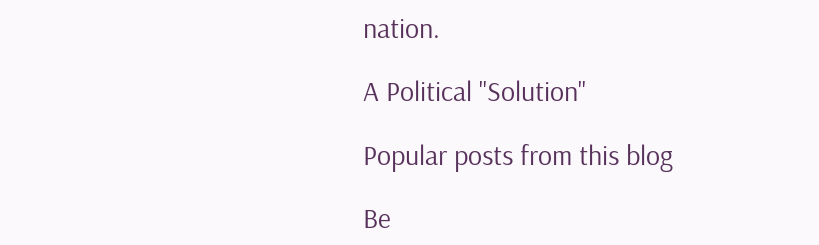nation.

A Political "Solution"

Popular posts from this blog

Be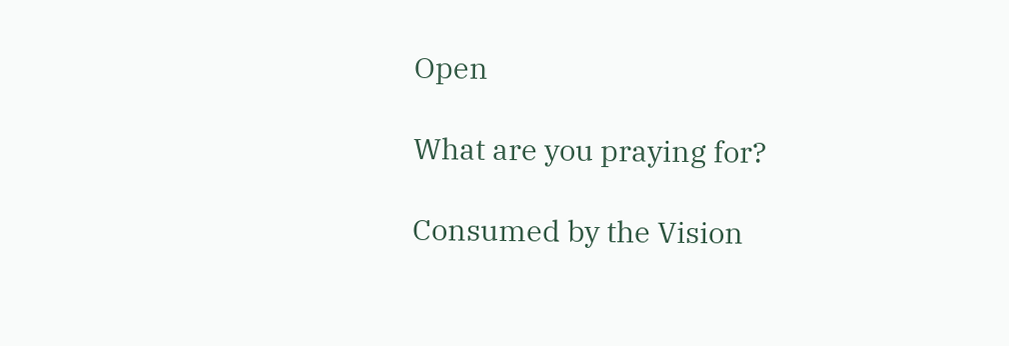Open

What are you praying for?

Consumed by the Vision